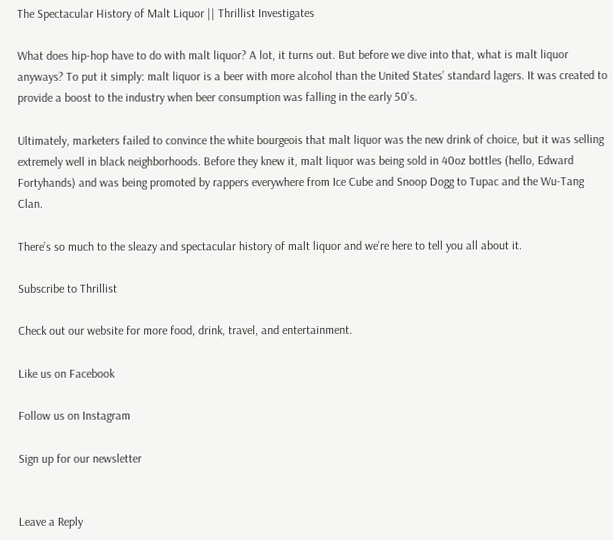The Spectacular History of Malt Liquor || Thrillist Investigates

What does hip-hop have to do with malt liquor? A lot, it turns out. But before we dive into that, what is malt liquor anyways? To put it simply: malt liquor is a beer with more alcohol than the United States’ standard lagers. It was created to provide a boost to the industry when beer consumption was falling in the early 50’s.

Ultimately, marketers failed to convince the white bourgeois that malt liquor was the new drink of choice, but it was selling extremely well in black neighborhoods. Before they knew it, malt liquor was being sold in 40oz bottles (hello, Edward Fortyhands) and was being promoted by rappers everywhere from Ice Cube and Snoop Dogg to Tupac and the Wu-Tang Clan.

There’s so much to the sleazy and spectacular history of malt liquor and we’re here to tell you all about it.

Subscribe to Thrillist

Check out our website for more food, drink, travel, and entertainment.

Like us on Facebook

Follow us on Instagram

Sign up for our newsletter


Leave a Reply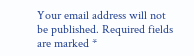Your email address will not be published. Required fields are marked *